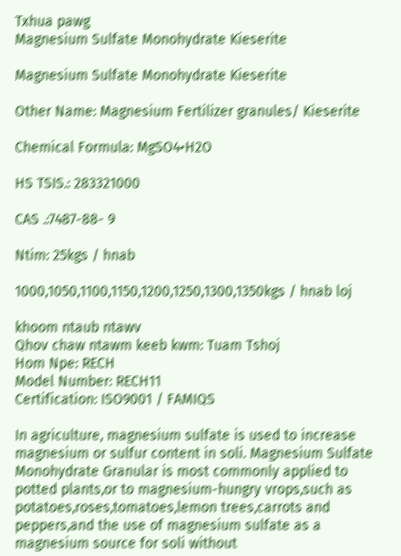Txhua pawg
Magnesium Sulfate Monohydrate Kieserite

Magnesium Sulfate Monohydrate Kieserite

Other Name: Magnesium Fertilizer granules/ Kieserite

Chemical Formula: MgSO4•H2O

HS TSIS.: 283321000

CAS .:7487-88- 9

Ntim: 25kgs / hnab

1000,1050,1100,1150,1200,1250,1300,1350kgs / hnab loj

khoom ntaub ntawv
Qhov chaw ntawm keeb kwm: Tuam Tshoj
Hom Npe: RECH
Model Number: RECH11
Certification: ISO9001 / FAMIQS

In agriculture, magnesium sulfate is used to increase magnesium or sulfur content in soli. Magnesium Sulfate Monohydrate Granular is most commonly applied to potted plants,or to magnesium-hungry vrops,such as potatoes,roses,tomatoes,lemon trees,carrots and peppers,and the use of magnesium sulfate as a magnesium source for soli without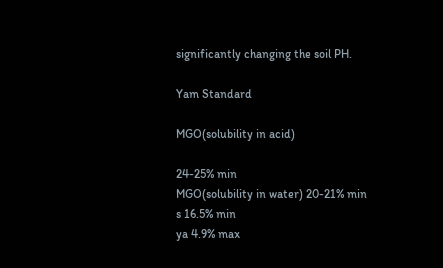significantly changing the soil PH.

Yam Standard

MGO(solubility in acid)

24-25% min
MGO(solubility in water) 20-21% min
s 16.5% min
ya 4.9% max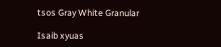tsos Gray White Granular

Isaib xyuas